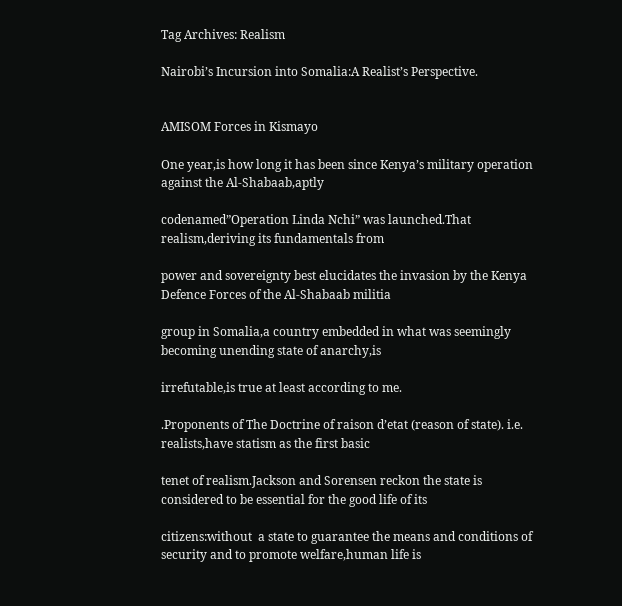Tag Archives: Realism

Nairobi’s Incursion into Somalia:A Realist’s Perspective.


AMISOM Forces in Kismayo

One year,is how long it has been since Kenya’s military operation against the Al-Shabaab,aptly

codenamed”Operation Linda Nchi” was launched.That realism,deriving its fundamentals from

power and sovereignty best elucidates the invasion by the Kenya Defence Forces of the Al-Shabaab militia

group in Somalia,a country embedded in what was seemingly becoming unending state of anarchy,is

irrefutable,is true at least according to me.

.Proponents of The Doctrine of raison d’etat (reason of state). i.e. realists,have statism as the first basic

tenet of realism.Jackson and Sorensen reckon the state is considered to be essential for the good life of its

citizens:without  a state to guarantee the means and conditions of security and to promote welfare,human life is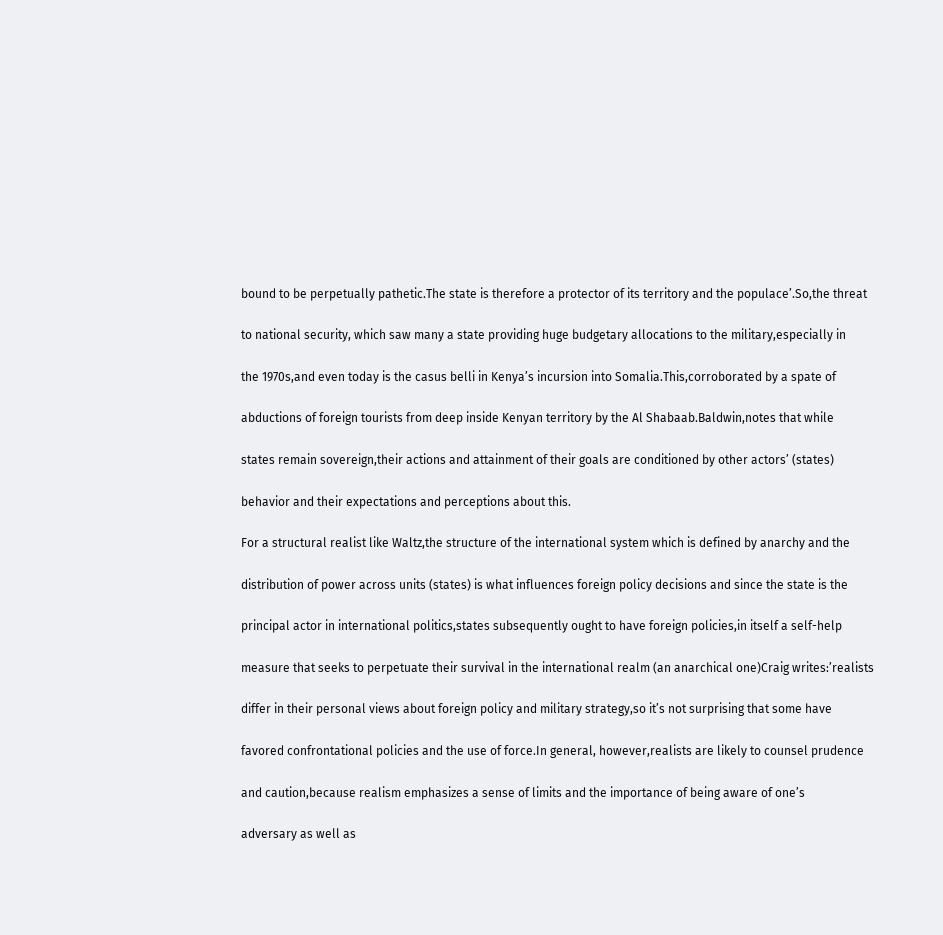bound to be perpetually pathetic.The state is therefore a protector of its territory and the populace’.So,the threat

to national security, which saw many a state providing huge budgetary allocations to the military,especially in

the 1970s,and even today is the casus belli in Kenya’s incursion into Somalia.This,corroborated by a spate of

abductions of foreign tourists from deep inside Kenyan territory by the Al Shabaab.Baldwin,notes that while

states remain sovereign,their actions and attainment of their goals are conditioned by other actors’ (states)

behavior and their expectations and perceptions about this.

For a structural realist like Waltz,the structure of the international system which is defined by anarchy and the

distribution of power across units (states) is what influences foreign policy decisions and since the state is the

principal actor in international politics,states subsequently ought to have foreign policies,in itself a self-help

measure that seeks to perpetuate their survival in the international realm (an anarchical one)Craig writes:’realists

differ in their personal views about foreign policy and military strategy,so it’s not surprising that some have

favored confrontational policies and the use of force.In general, however,realists are likely to counsel prudence

and caution,because realism emphasizes a sense of limits and the importance of being aware of one’s

adversary as well as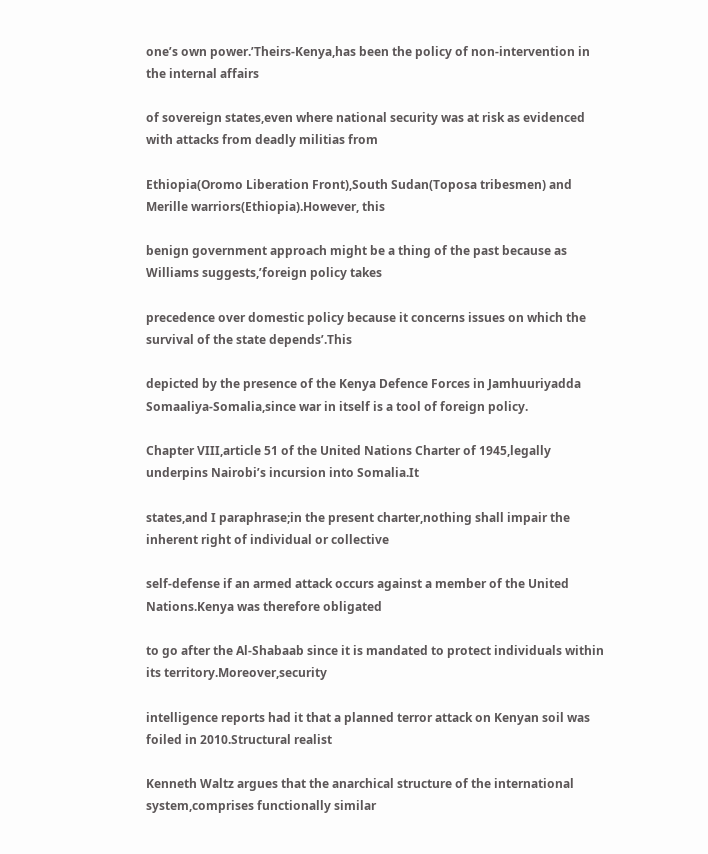one’s own power.’Theirs-Kenya,has been the policy of non-intervention in the internal affairs

of sovereign states,even where national security was at risk as evidenced with attacks from deadly militias from

Ethiopia(Oromo Liberation Front),South Sudan(Toposa tribesmen) and Merille warriors(Ethiopia).However, this

benign government approach might be a thing of the past because as Williams suggests,’foreign policy takes

precedence over domestic policy because it concerns issues on which the survival of the state depends’.This

depicted by the presence of the Kenya Defence Forces in Jamhuuriyadda Somaaliya-Somalia,since war in itself is a tool of foreign policy.

Chapter VIII,article 51 of the United Nations Charter of 1945,legally underpins Nairobi’s incursion into Somalia.It

states,and I paraphrase;in the present charter,nothing shall impair the inherent right of individual or collective

self-defense if an armed attack occurs against a member of the United Nations.Kenya was therefore obligated

to go after the Al-Shabaab since it is mandated to protect individuals within its territory.Moreover,security

intelligence reports had it that a planned terror attack on Kenyan soil was foiled in 2010.Structural realist

Kenneth Waltz argues that the anarchical structure of the international system,comprises functionally similar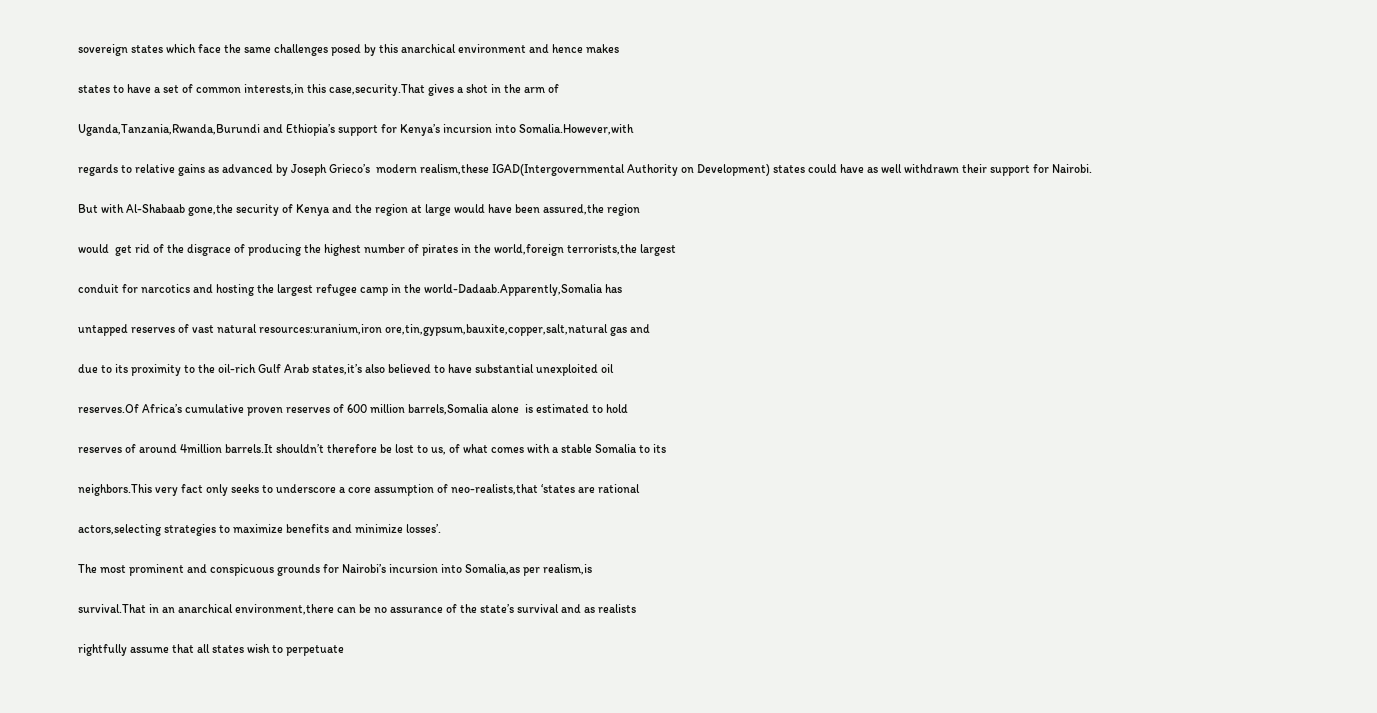sovereign states which face the same challenges posed by this anarchical environment and hence makes

states to have a set of common interests,in this case,security.That gives a shot in the arm of

Uganda,Tanzania,Rwanda,Burundi and Ethiopia’s support for Kenya’s incursion into Somalia.However,with

regards to relative gains as advanced by Joseph Grieco’s  modern realism,these IGAD(Intergovernmental Authority on Development) states could have as well withdrawn their support for Nairobi.

But with Al-Shabaab gone,the security of Kenya and the region at large would have been assured,the region

would  get rid of the disgrace of producing the highest number of pirates in the world,foreign terrorists,the largest

conduit for narcotics and hosting the largest refugee camp in the world-Dadaab.Apparently,Somalia has

untapped reserves of vast natural resources:uranium,iron ore,tin,gypsum,bauxite,copper,salt,natural gas and

due to its proximity to the oil-rich Gulf Arab states,it’s also believed to have substantial unexploited oil

reserves.Of Africa’s cumulative proven reserves of 600 million barrels,Somalia alone  is estimated to hold

reserves of around 4million barrels.It shouldn’t therefore be lost to us, of what comes with a stable Somalia to its

neighbors.This very fact only seeks to underscore a core assumption of neo-realists,that ‘states are rational

actors,selecting strategies to maximize benefits and minimize losses’.

The most prominent and conspicuous grounds for Nairobi’s incursion into Somalia,as per realism,is

survival.That in an anarchical environment,there can be no assurance of the state’s survival and as realists

rightfully assume that all states wish to perpetuate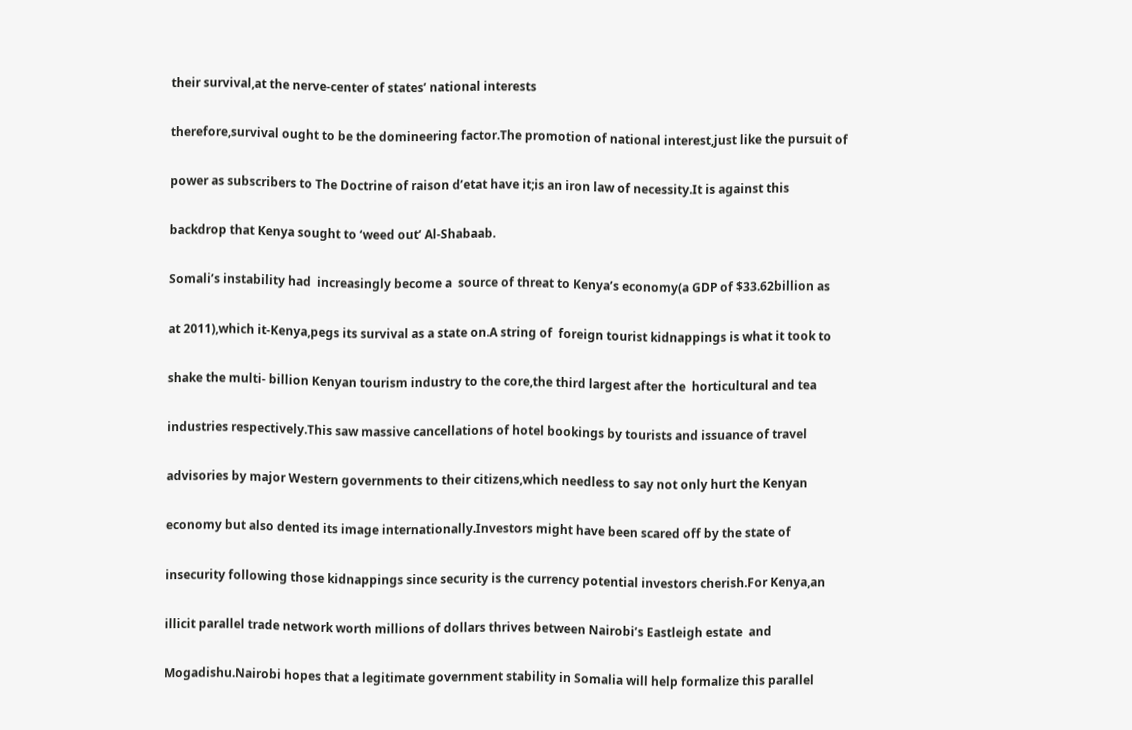their survival,at the nerve-center of states’ national interests

therefore,survival ought to be the domineering factor.The promotion of national interest,just like the pursuit of

power as subscribers to The Doctrine of raison d’etat have it;is an iron law of necessity.It is against this

backdrop that Kenya sought to ‘weed out’ Al-Shabaab.

Somali’s instability had  increasingly become a  source of threat to Kenya’s economy(a GDP of $33.62billion as

at 2011),which it-Kenya,pegs its survival as a state on.A string of  foreign tourist kidnappings is what it took to

shake the multi- billion Kenyan tourism industry to the core,the third largest after the  horticultural and tea

industries respectively.This saw massive cancellations of hotel bookings by tourists and issuance of travel

advisories by major Western governments to their citizens,which needless to say not only hurt the Kenyan

economy but also dented its image internationally.Investors might have been scared off by the state of

insecurity following those kidnappings since security is the currency potential investors cherish.For Kenya,an

illicit parallel trade network worth millions of dollars thrives between Nairobi’s Eastleigh estate  and

Mogadishu.Nairobi hopes that a legitimate government stability in Somalia will help formalize this parallel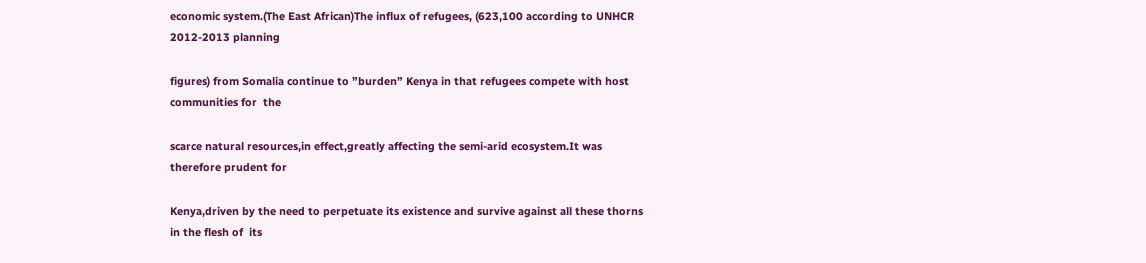economic system.(The East African)The influx of refugees, (623,100 according to UNHCR 2012-2013 planning

figures) from Somalia continue to ”burden” Kenya in that refugees compete with host communities for  the

scarce natural resources,in effect,greatly affecting the semi-arid ecosystem.It was therefore prudent for

Kenya,driven by the need to perpetuate its existence and survive against all these thorns in the flesh of  its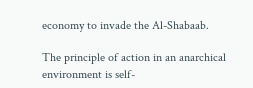economy to invade the Al-Shabaab.

The principle of action in an anarchical environment is self-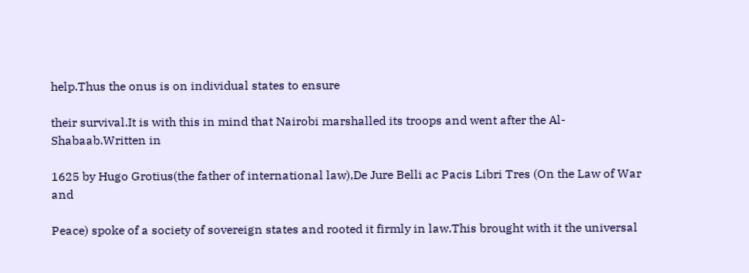help.Thus the onus is on individual states to ensure

their survival.It is with this in mind that Nairobi marshalled its troops and went after the Al-Shabaab.Written in

1625 by Hugo Grotius(the father of international law),De Jure Belli ac Pacis Libri Tres (On the Law of War and

Peace) spoke of a society of sovereign states and rooted it firmly in law.This brought with it the universal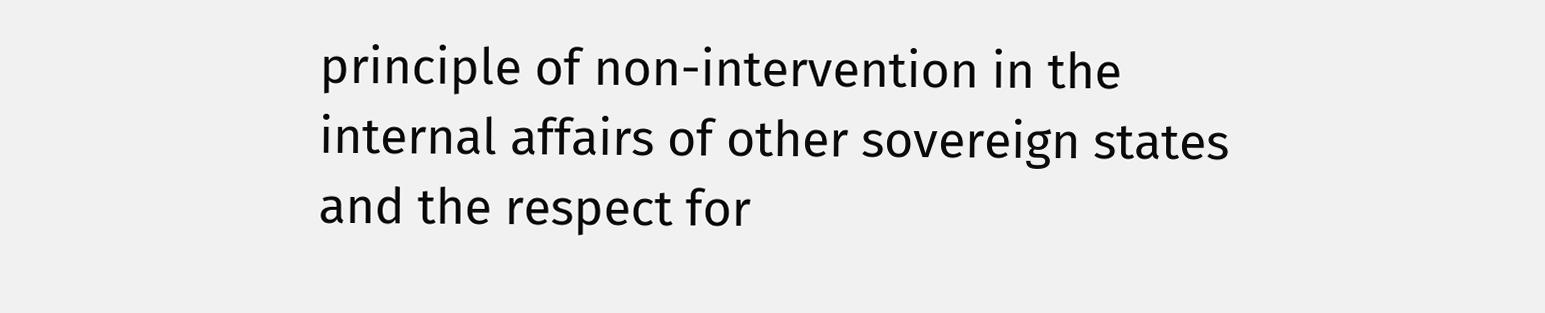principle of non-intervention in the internal affairs of other sovereign states and the respect for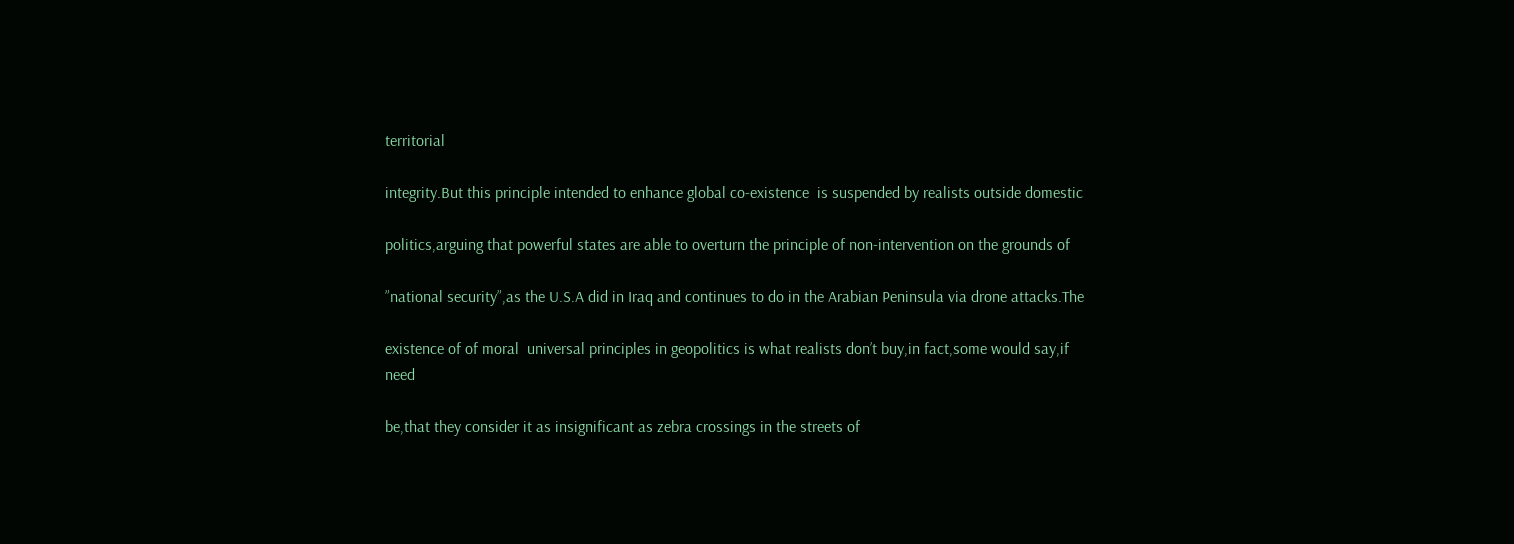territorial

integrity.But this principle intended to enhance global co-existence  is suspended by realists outside domestic

politics,arguing that powerful states are able to overturn the principle of non-intervention on the grounds of

”national security”,as the U.S.A did in Iraq and continues to do in the Arabian Peninsula via drone attacks.The

existence of of moral  universal principles in geopolitics is what realists don’t buy,in fact,some would say,if need

be,that they consider it as insignificant as zebra crossings in the streets of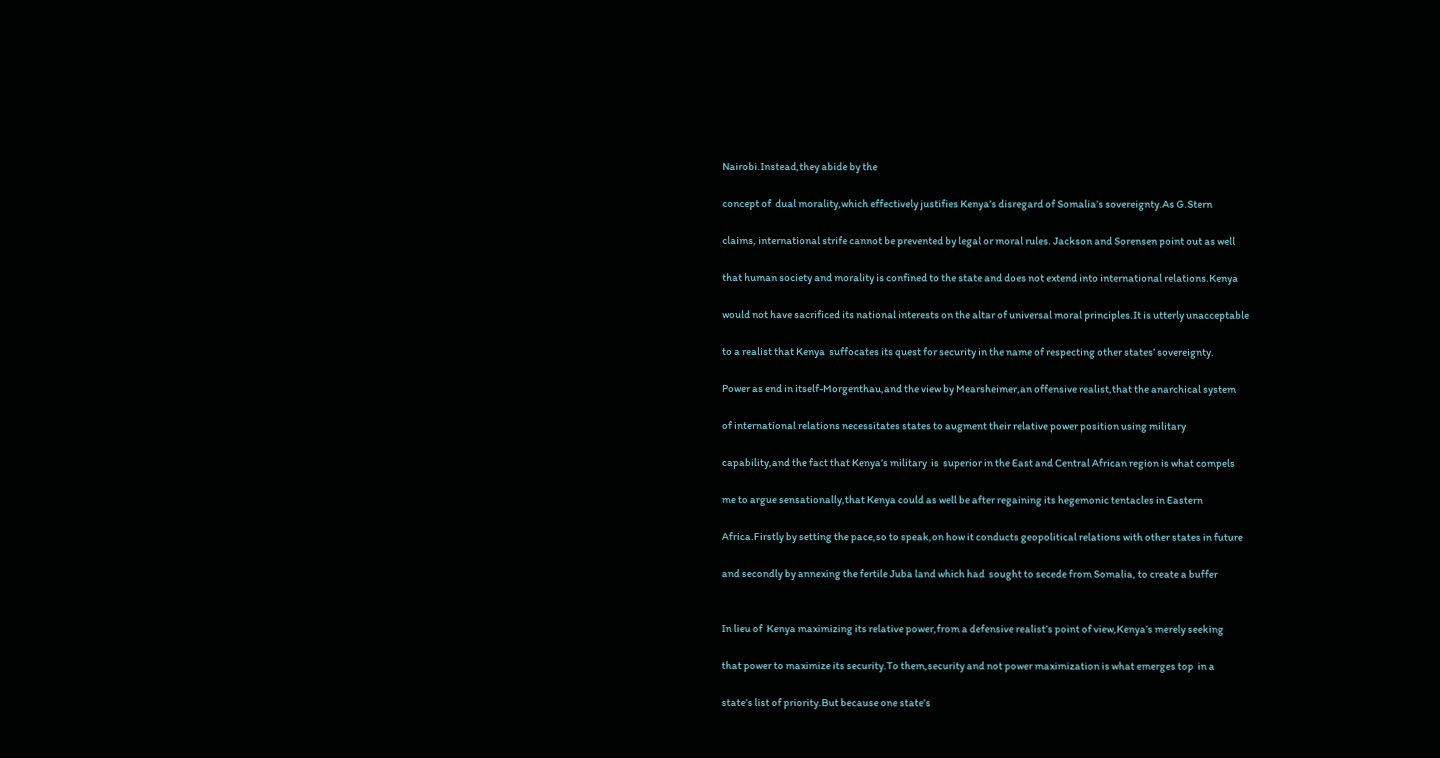Nairobi.Instead,they abide by the

concept of  dual morality,which effectively justifies Kenya’s disregard of Somalia’s sovereignty.As G.Stern

claims, international strife cannot be prevented by legal or moral rules. Jackson and Sorensen point out as well

that human society and morality is confined to the state and does not extend into international relations.Kenya

would not have sacrificed its national interests on the altar of universal moral principles.It is utterly unacceptable

to a realist that Kenya  suffocates its quest for security in the name of respecting other states’ sovereignty.

Power as end in itself-Morgenthau,and the view by Mearsheimer,an offensive realist,that the anarchical system

of international relations necessitates states to augment their relative power position using military

capability,and the fact that Kenya’s military  is  superior in the East and Central African region is what compels

me to argue sensationally,that Kenya could as well be after regaining its hegemonic tentacles in Eastern

Africa.Firstly by setting the pace,so to speak,on how it conducts geopolitical relations with other states in future

and secondly by annexing the fertile Juba land which had  sought to secede from Somalia, to create a buffer


In lieu of  Kenya maximizing its relative power,from a defensive realist’s point of view,Kenya’s merely seeking

that power to maximize its security.To them,security and not power maximization is what emerges top  in a

state’s list of priority.But because one state’s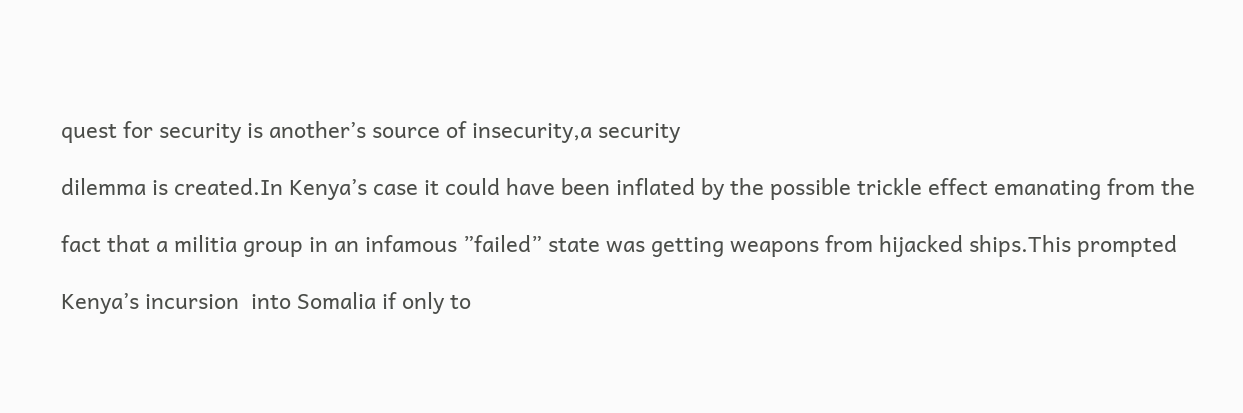quest for security is another’s source of insecurity,a security

dilemma is created.In Kenya’s case it could have been inflated by the possible trickle effect emanating from the

fact that a militia group in an infamous ”failed” state was getting weapons from hijacked ships.This prompted

Kenya’s incursion  into Somalia if only to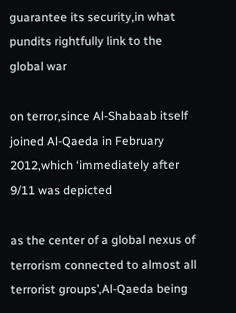guarantee its security,in what pundits rightfully link to the global war

on terror,since Al-Shabaab itself joined Al-Qaeda in February 2012,which ‘immediately after 9/11 was depicted

as the center of a global nexus of terrorism connected to almost all terrorist groups’,Al-Qaeda being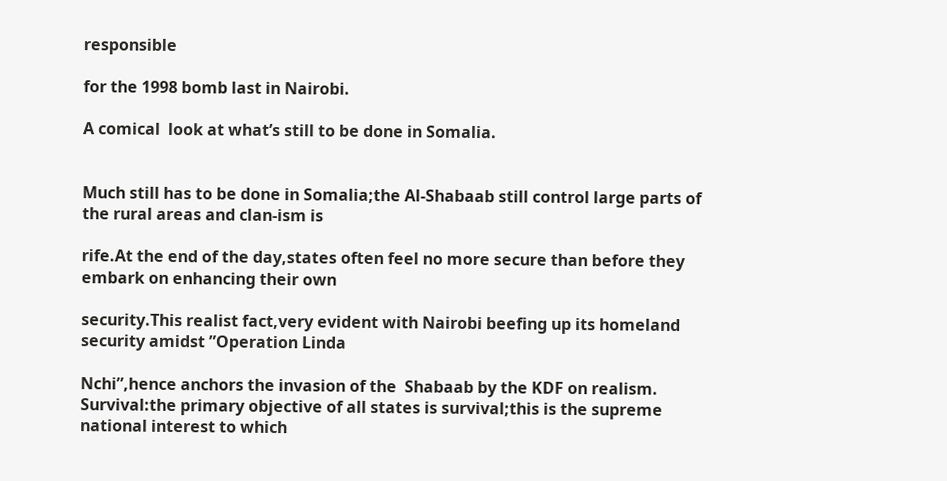responsible

for the 1998 bomb last in Nairobi.

A comical  look at what’s still to be done in Somalia.


Much still has to be done in Somalia;the Al-Shabaab still control large parts of the rural areas and clan-ism is

rife.At the end of the day,states often feel no more secure than before they embark on enhancing their own

security.This realist fact,very evident with Nairobi beefing up its homeland security amidst ”Operation Linda

Nchi”,hence anchors the invasion of the  Shabaab by the KDF on realism.
Survival:the primary objective of all states is survival;this is the supreme national interest to which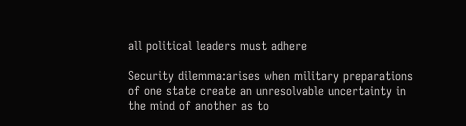all political leaders must adhere

Security dilemma:arises when military preparations of one state create an unresolvable uncertainty in the mind of another as to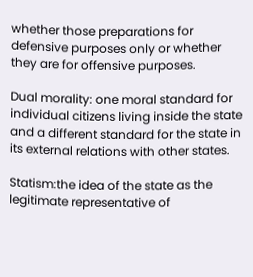whether those preparations for defensive purposes only or whether they are for offensive purposes.

Dual morality: one moral standard for individual citizens living inside the state and a different standard for the state in its external relations with other states.

Statism:the idea of the state as the legitimate representative of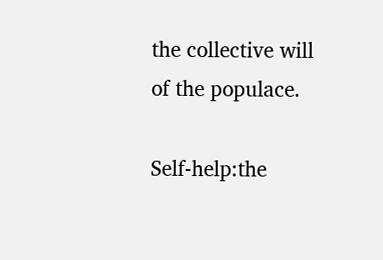the collective will of the populace.

Self-help:the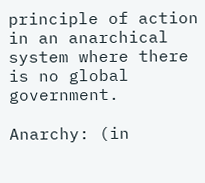principle of action in an anarchical system where there is no global government.

Anarchy: (in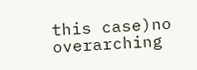this case)no overarching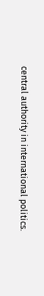central authority in international politics.